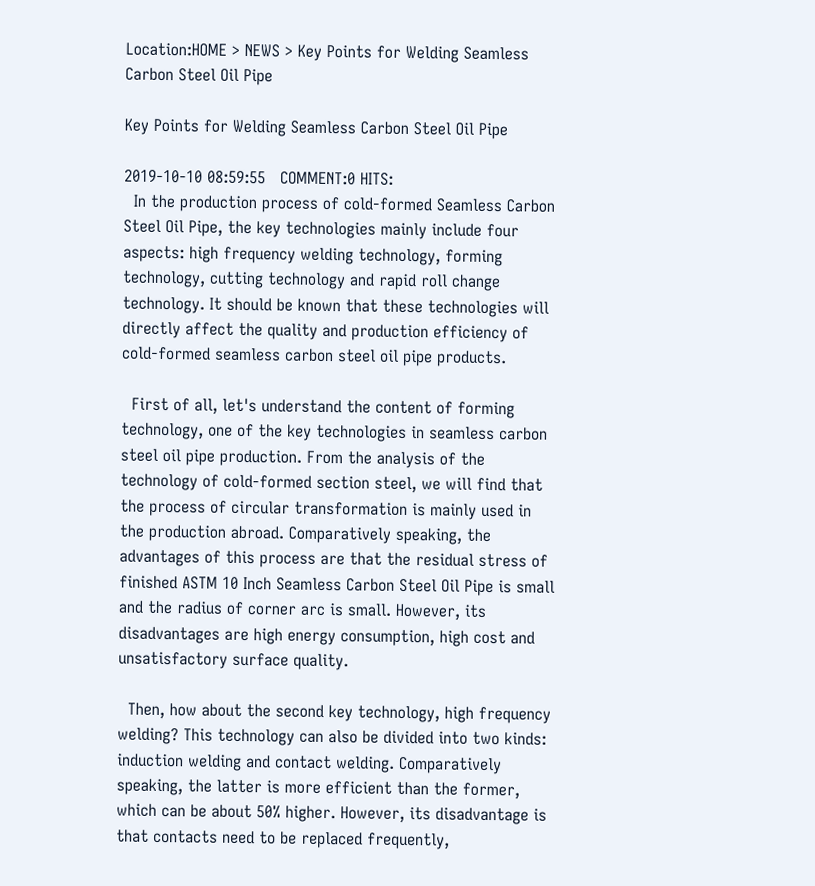Location:HOME > NEWS > Key Points for Welding Seamless Carbon Steel Oil Pipe

Key Points for Welding Seamless Carbon Steel Oil Pipe

2019-10-10 08:59:55   COMMENT:0 HITS:
  In the production process of cold-formed Seamless Carbon Steel Oil Pipe, the key technologies mainly include four aspects: high frequency welding technology, forming technology, cutting technology and rapid roll change technology. It should be known that these technologies will directly affect the quality and production efficiency of cold-formed seamless carbon steel oil pipe products.

  First of all, let's understand the content of forming technology, one of the key technologies in seamless carbon steel oil pipe production. From the analysis of the technology of cold-formed section steel, we will find that the process of circular transformation is mainly used in the production abroad. Comparatively speaking, the advantages of this process are that the residual stress of finished ASTM 10 Inch Seamless Carbon Steel Oil Pipe is small and the radius of corner arc is small. However, its disadvantages are high energy consumption, high cost and unsatisfactory surface quality.

  Then, how about the second key technology, high frequency welding? This technology can also be divided into two kinds: induction welding and contact welding. Comparatively speaking, the latter is more efficient than the former, which can be about 50% higher. However, its disadvantage is that contacts need to be replaced frequently,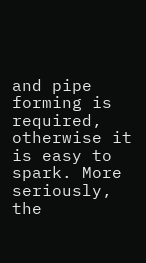and pipe forming is required, otherwise it is easy to spark. More seriously, the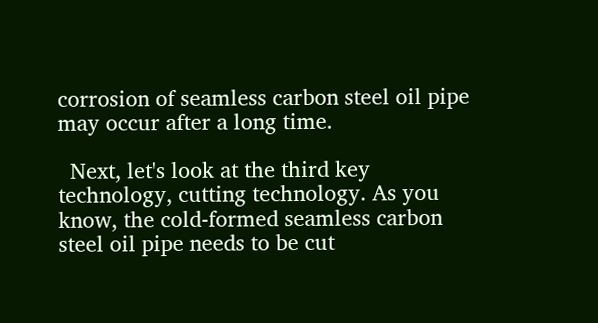corrosion of seamless carbon steel oil pipe may occur after a long time.

  Next, let's look at the third key technology, cutting technology. As you know, the cold-formed seamless carbon steel oil pipe needs to be cut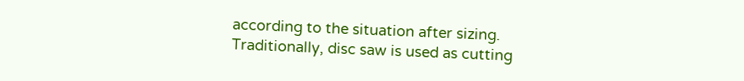according to the situation after sizing. Traditionally, disc saw is used as cutting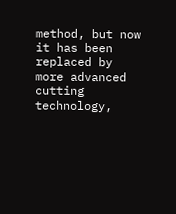method, but now it has been replaced by more advanced cutting technology,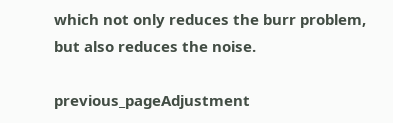which not only reduces the burr problem, but also reduces the noise.

previous_pageAdjustment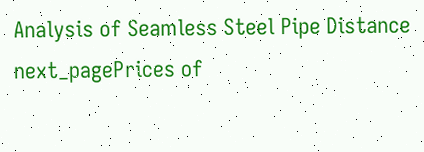Analysis of Seamless Steel Pipe Distance
next_pagePrices of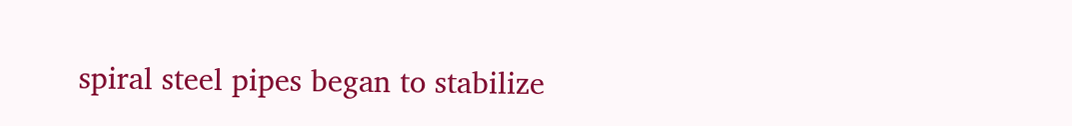spiral steel pipes began to stabilize